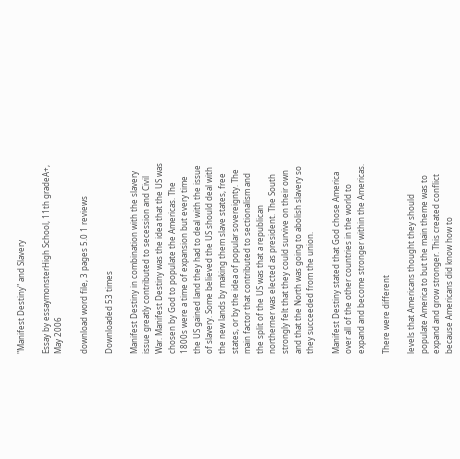"Manifest Destiny" and Slavery

Essay by essaymonsterHigh School, 11th gradeA+, May 2006

download word file, 3 pages 5.0 1 reviews

Downloaded 53 times

Manifest Destiny in combination with the slavery issue greatly contributed to secession and Civil War. Manifest Destiny was the idea that the US was chosen by God to populate the Americas. The 1800s were a time of expansion but every time the US gained land they had to deal with the issue of slavery. Some believed the US should deal with the new lands by making them slave states, free states, or by the idea of popular sovereignty. The main factor that contributed to sectionalism and the split of the US was that a republican northerner was elected as president. The South strongly felt that they could survive on their own and that the North was going to abolish slavery so they succeeded from the union.

Manifest Destiny stated that God chose America over all of the other countries in the world to expand and become stronger within the Americas.

There were different

levels that Americans thought they should populate America to but the main theme was to expand and grow stronger. This created conflict because Americans did know how to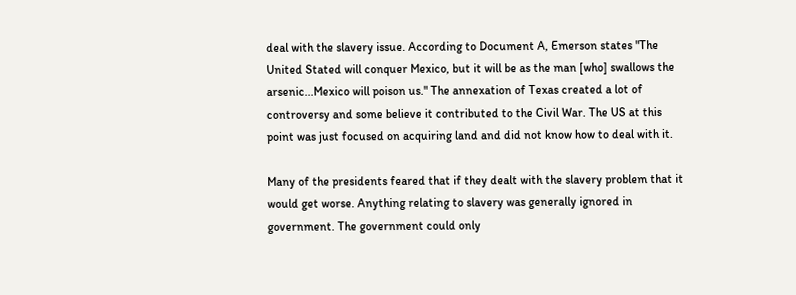deal with the slavery issue. According to Document A, Emerson states "The United Stated will conquer Mexico, but it will be as the man [who] swallows the arsenic...Mexico will poison us." The annexation of Texas created a lot of controversy and some believe it contributed to the Civil War. The US at this point was just focused on acquiring land and did not know how to deal with it.

Many of the presidents feared that if they dealt with the slavery problem that it would get worse. Anything relating to slavery was generally ignored in government. The government could only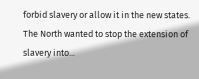forbid slavery or allow it in the new states. The North wanted to stop the extension of slavery into...